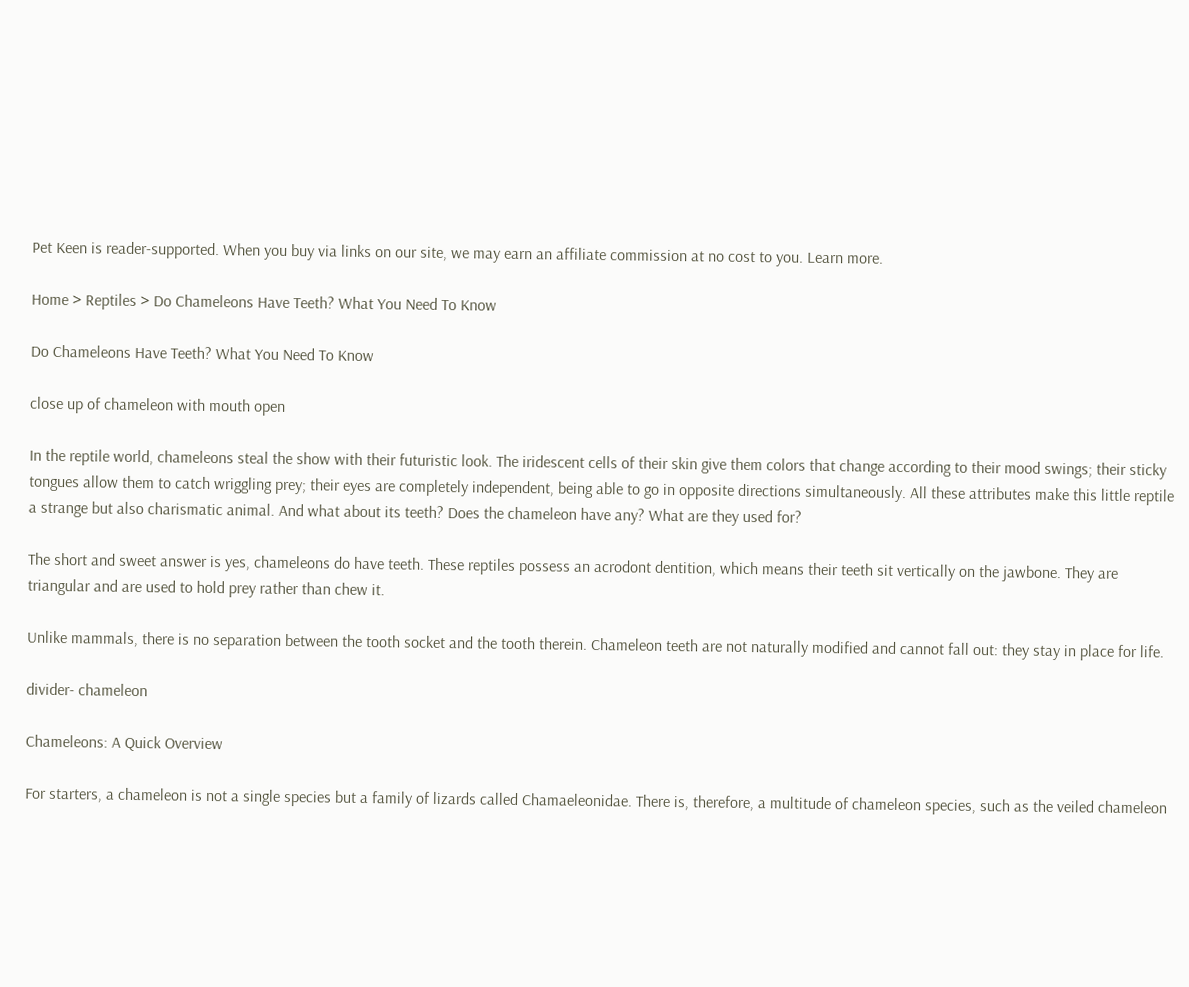Pet Keen is reader-supported. When you buy via links on our site, we may earn an affiliate commission at no cost to you. Learn more.

Home > Reptiles > Do Chameleons Have Teeth? What You Need To Know

Do Chameleons Have Teeth? What You Need To Know

close up of chameleon with mouth open

In the reptile world, chameleons steal the show with their futuristic look. The iridescent cells of their skin give them colors that change according to their mood swings; their sticky tongues allow them to catch wriggling prey; their eyes are completely independent, being able to go in opposite directions simultaneously. All these attributes make this little reptile a strange but also charismatic animal. And what about its teeth? Does the chameleon have any? What are they used for?

The short and sweet answer is yes, chameleons do have teeth. These reptiles possess an acrodont dentition, which means their teeth sit vertically on the jawbone. They are triangular and are used to hold prey rather than chew it.

Unlike mammals, there is no separation between the tooth socket and the tooth therein. Chameleon teeth are not naturally modified and cannot fall out: they stay in place for life.

divider- chameleon

Chameleons: A Quick Overview

For starters, a chameleon is not a single species but a family of lizards called Chamaeleonidae. There is, therefore, a multitude of chameleon species, such as the veiled chameleon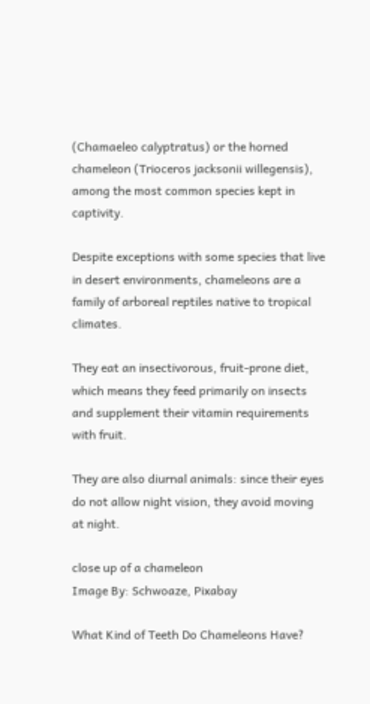(Chamaeleo calyptratus) or the horned chameleon (Trioceros jacksonii willegensis), among the most common species kept in captivity.

Despite exceptions with some species that live in desert environments, chameleons are a family of arboreal reptiles native to tropical climates.

They eat an insectivorous, fruit-prone diet, which means they feed primarily on insects and supplement their vitamin requirements with fruit.

They are also diurnal animals: since their eyes do not allow night vision, they avoid moving at night.

close up of a chameleon
Image By: Schwoaze, Pixabay

What Kind of Teeth Do Chameleons Have?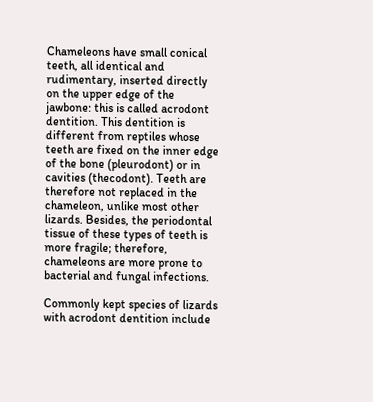Chameleons have small conical teeth, all identical and rudimentary, inserted directly on the upper edge of the jawbone: this is called acrodont dentition. This dentition is different from reptiles whose teeth are fixed on the inner edge of the bone (pleurodont) or in cavities (thecodont). Teeth are therefore not replaced in the chameleon, unlike most other lizards. Besides, the periodontal tissue of these types of teeth is more fragile; therefore, chameleons are more prone to bacterial and fungal infections.

Commonly kept species of lizards with acrodont dentition include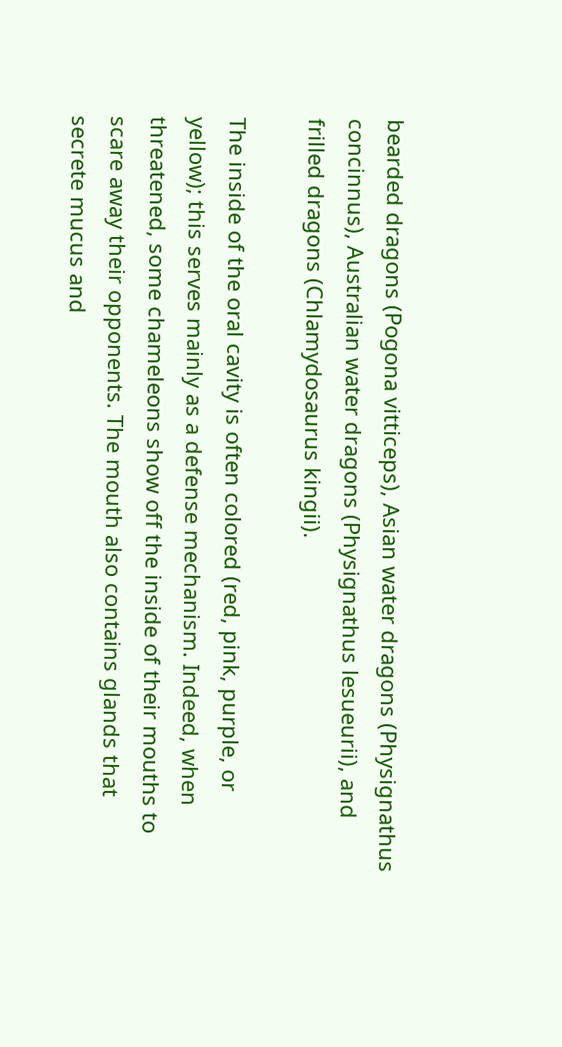bearded dragons (Pogona vitticeps), Asian water dragons (Physignathus concinnus), Australian water dragons (Physignathus lesueurii), and frilled dragons (Chlamydosaurus kingii).

The inside of the oral cavity is often colored (red, pink, purple, or yellow); this serves mainly as a defense mechanism. Indeed, when threatened, some chameleons show off the inside of their mouths to scare away their opponents. The mouth also contains glands that secrete mucus and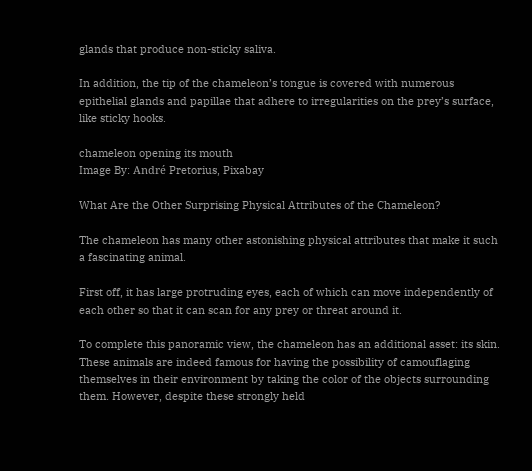glands that produce non-sticky saliva.

In addition, the tip of the chameleon’s tongue is covered with numerous epithelial glands and papillae that adhere to irregularities on the prey’s surface, like sticky hooks.

chameleon opening its mouth
Image By: André Pretorius, Pixabay

What Are the Other Surprising Physical Attributes of the Chameleon?

The chameleon has many other astonishing physical attributes that make it such a fascinating animal.

First off, it has large protruding eyes, each of which can move independently of each other so that it can scan for any prey or threat around it.

To complete this panoramic view, the chameleon has an additional asset: its skin. These animals are indeed famous for having the possibility of camouflaging themselves in their environment by taking the color of the objects surrounding them. However, despite these strongly held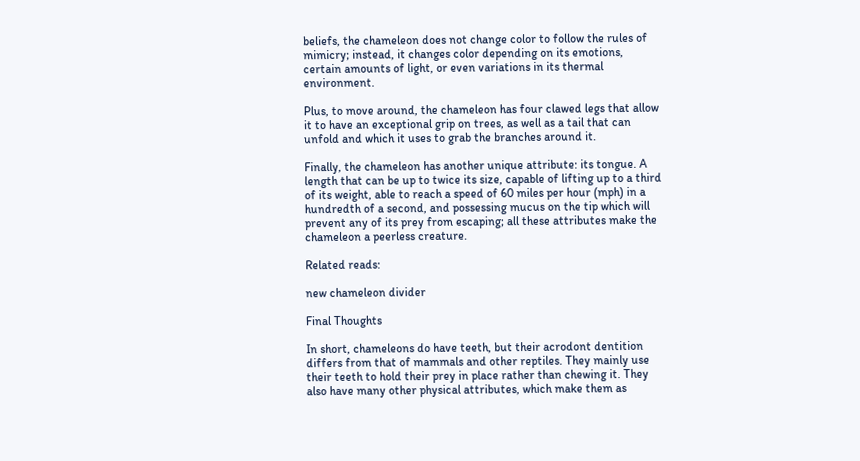beliefs, the chameleon does not change color to follow the rules of mimicry; instead, it changes color depending on its emotions, certain amounts of light, or even variations in its thermal environment.

Plus, to move around, the chameleon has four clawed legs that allow it to have an exceptional grip on trees, as well as a tail that can unfold and which it uses to grab the branches around it.

Finally, the chameleon has another unique attribute: its tongue. A length that can be up to twice its size, capable of lifting up to a third of its weight, able to reach a speed of 60 miles per hour (mph) in a hundredth of a second, and possessing mucus on the tip which will prevent any of its prey from escaping; all these attributes make the chameleon a peerless creature.

Related reads:

new chameleon divider

Final Thoughts

In short, chameleons do have teeth, but their acrodont dentition differs from that of mammals and other reptiles. They mainly use their teeth to hold their prey in place rather than chewing it. They also have many other physical attributes, which make them as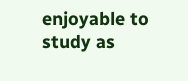enjoyable to study as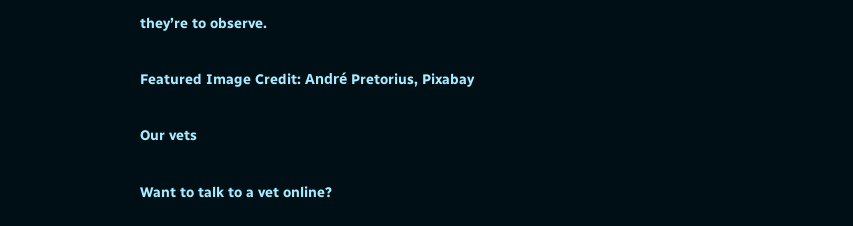they’re to observe.

Featured Image Credit: André Pretorius, Pixabay

Our vets

Want to talk to a vet online?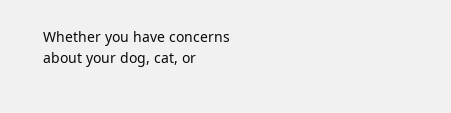Whether you have concerns about your dog, cat, or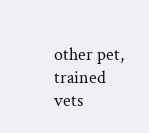other pet, trained vets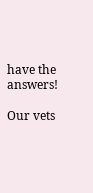have the answers!

Our vets